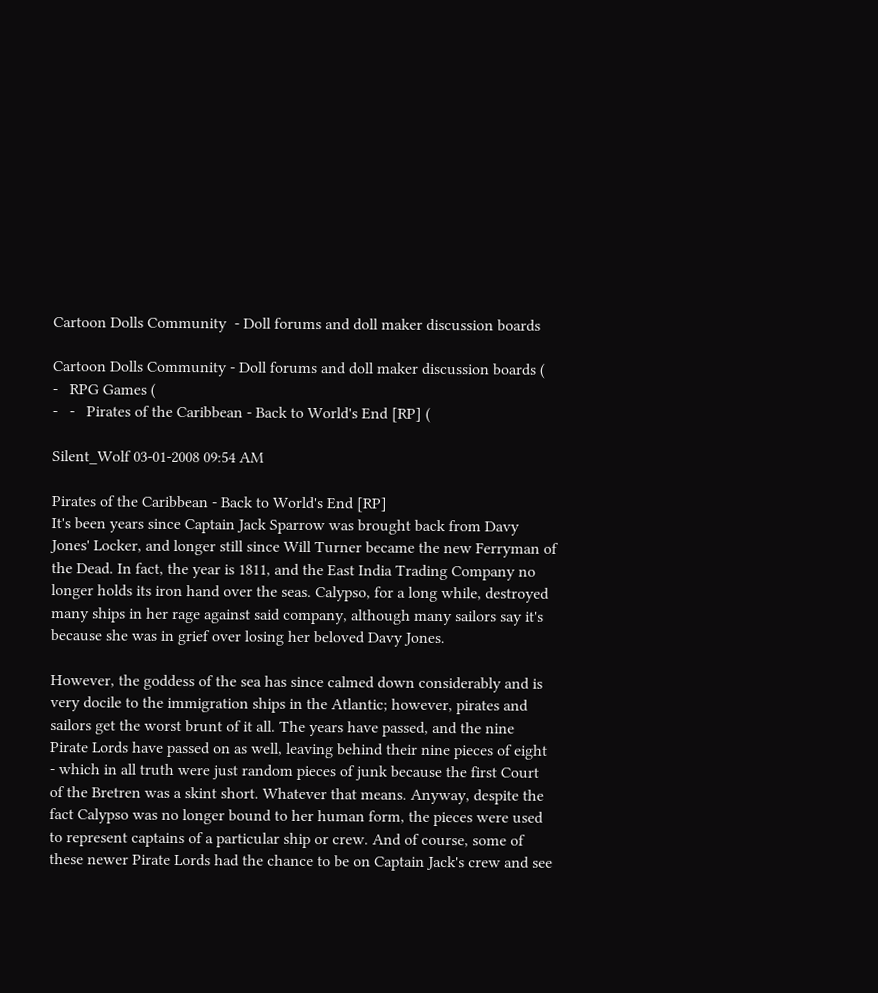Cartoon Dolls Community  - Doll forums and doll maker discussion boards

Cartoon Dolls Community - Doll forums and doll maker discussion boards (
-   RPG Games (
-   -   Pirates of the Caribbean - Back to World's End [RP] (

Silent_Wolf 03-01-2008 09:54 AM

Pirates of the Caribbean - Back to World's End [RP]
It's been years since Captain Jack Sparrow was brought back from Davy Jones' Locker, and longer still since Will Turner became the new Ferryman of the Dead. In fact, the year is 1811, and the East India Trading Company no longer holds its iron hand over the seas. Calypso, for a long while, destroyed many ships in her rage against said company, although many sailors say it's because she was in grief over losing her beloved Davy Jones.

However, the goddess of the sea has since calmed down considerably and is very docile to the immigration ships in the Atlantic; however, pirates and sailors get the worst brunt of it all. The years have passed, and the nine Pirate Lords have passed on as well, leaving behind their nine pieces of eight - which in all truth were just random pieces of junk because the first Court of the Bretren was a skint short. Whatever that means. Anyway, despite the fact Calypso was no longer bound to her human form, the pieces were used to represent captains of a particular ship or crew. And of course, some of these newer Pirate Lords had the chance to be on Captain Jack's crew and see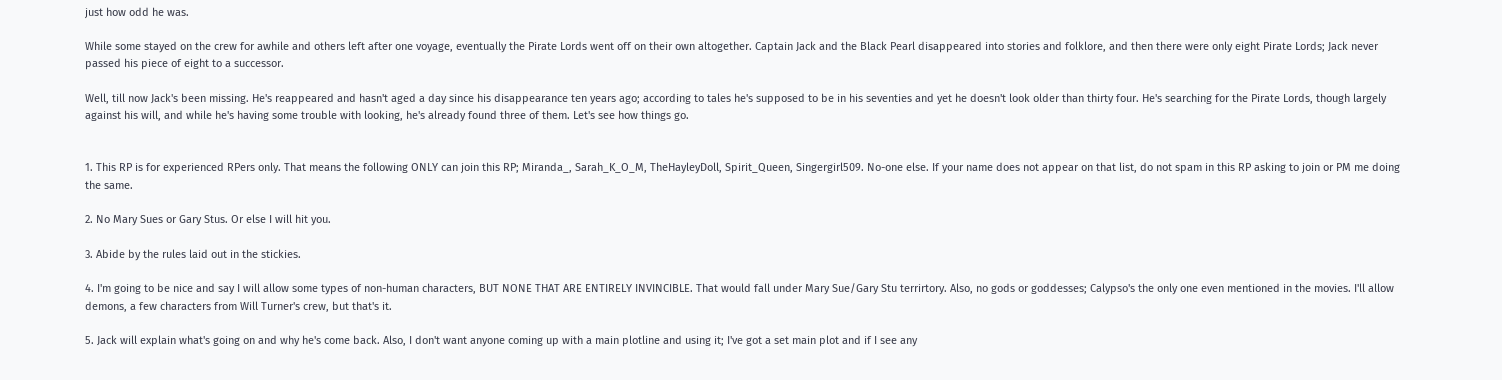just how odd he was.

While some stayed on the crew for awhile and others left after one voyage, eventually the Pirate Lords went off on their own altogether. Captain Jack and the Black Pearl disappeared into stories and folklore, and then there were only eight Pirate Lords; Jack never passed his piece of eight to a successor.

Well, till now Jack's been missing. He's reappeared and hasn't aged a day since his disappearance ten years ago; according to tales he's supposed to be in his seventies and yet he doesn't look older than thirty four. He's searching for the Pirate Lords, though largely against his will, and while he's having some trouble with looking, he's already found three of them. Let's see how things go.


1. This RP is for experienced RPers only. That means the following ONLY can join this RP; Miranda_, Sarah_K_O_M, TheHayleyDoll, Spirit_Queen, Singergirl509. No-one else. If your name does not appear on that list, do not spam in this RP asking to join or PM me doing the same.

2. No Mary Sues or Gary Stus. Or else I will hit you.

3. Abide by the rules laid out in the stickies.

4. I'm going to be nice and say I will allow some types of non-human characters, BUT NONE THAT ARE ENTIRELY INVINCIBLE. That would fall under Mary Sue/Gary Stu terrirtory. Also, no gods or goddesses; Calypso's the only one even mentioned in the movies. I'll allow demons, a few characters from Will Turner's crew, but that's it.

5. Jack will explain what's going on and why he's come back. Also, I don't want anyone coming up with a main plotline and using it; I've got a set main plot and if I see any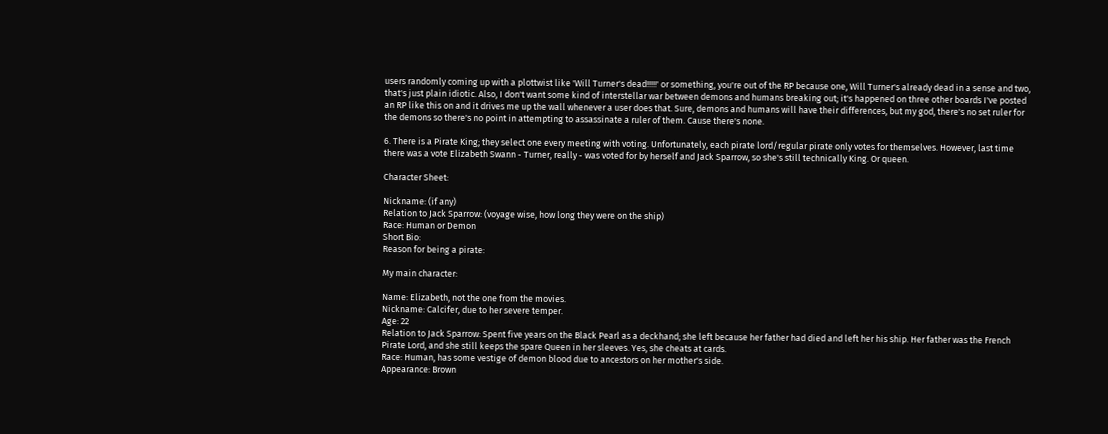users randomly coming up with a plottwist like 'Will Turner's dead!!!!!' or something, you're out of the RP because one, Will Turner's already dead in a sense and two, that's just plain idiotic. Also, I don't want some kind of interstellar war between demons and humans breaking out; it's happened on three other boards I've posted an RP like this on and it drives me up the wall whenever a user does that. Sure, demons and humans will have their differences, but my god, there's no set ruler for the demons so there's no point in attempting to assassinate a ruler of them. Cause there's none.

6. There is a Pirate King; they select one every meeting with voting. Unfortunately, each pirate lord/regular pirate only votes for themselves. However, last time there was a vote Elizabeth Swann - Turner, really - was voted for by herself and Jack Sparrow, so she's still technically King. Or queen.

Character Sheet:

Nickname: (if any)
Relation to Jack Sparrow: (voyage wise, how long they were on the ship)
Race: Human or Demon
Short Bio:
Reason for being a pirate:

My main character:

Name: Elizabeth, not the one from the movies.
Nickname: Calcifer, due to her severe temper.
Age: 22
Relation to Jack Sparrow: Spent five years on the Black Pearl as a deckhand; she left because her father had died and left her his ship. Her father was the French Pirate Lord, and she still keeps the spare Queen in her sleeves. Yes, she cheats at cards.
Race: Human, has some vestige of demon blood due to ancestors on her mother's side.
Appearance: Brown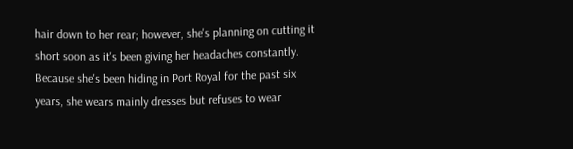hair down to her rear; however, she's planning on cutting it short soon as it's been giving her headaches constantly. Because she's been hiding in Port Royal for the past six years, she wears mainly dresses but refuses to wear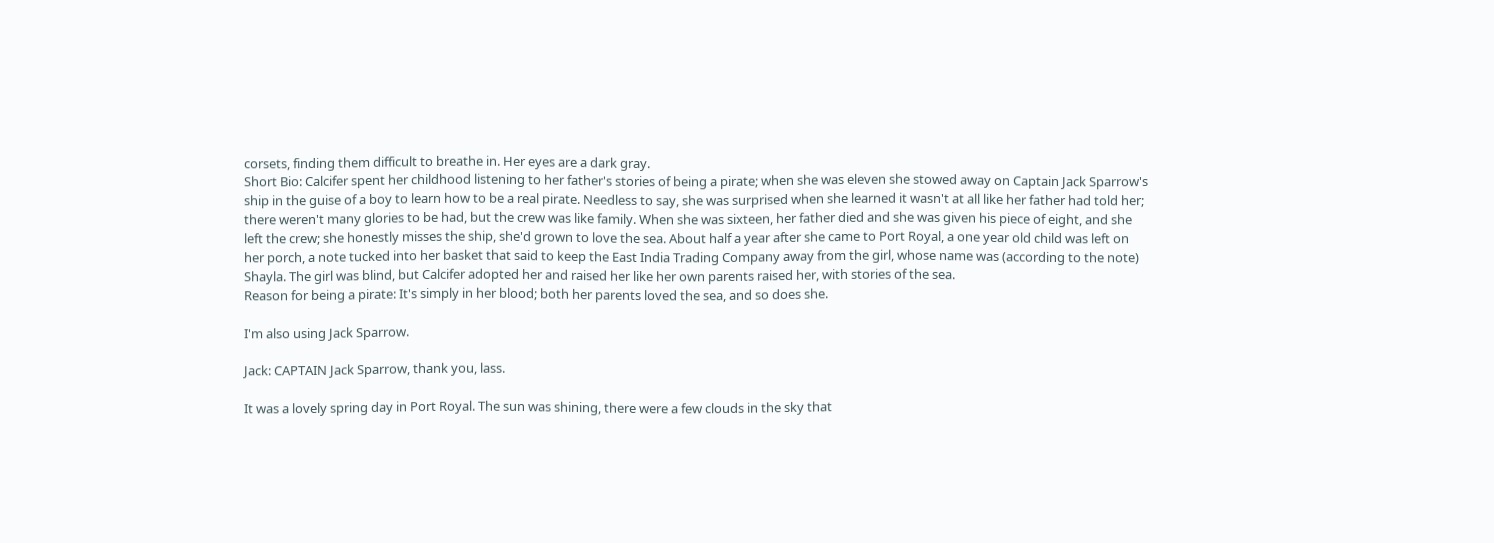corsets, finding them difficult to breathe in. Her eyes are a dark gray.
Short Bio: Calcifer spent her childhood listening to her father's stories of being a pirate; when she was eleven she stowed away on Captain Jack Sparrow's ship in the guise of a boy to learn how to be a real pirate. Needless to say, she was surprised when she learned it wasn't at all like her father had told her; there weren't many glories to be had, but the crew was like family. When she was sixteen, her father died and she was given his piece of eight, and she left the crew; she honestly misses the ship, she'd grown to love the sea. About half a year after she came to Port Royal, a one year old child was left on her porch, a note tucked into her basket that said to keep the East India Trading Company away from the girl, whose name was (according to the note) Shayla. The girl was blind, but Calcifer adopted her and raised her like her own parents raised her, with stories of the sea.
Reason for being a pirate: It's simply in her blood; both her parents loved the sea, and so does she.

I'm also using Jack Sparrow.

Jack: CAPTAIN Jack Sparrow, thank you, lass.

It was a lovely spring day in Port Royal. The sun was shining, there were a few clouds in the sky that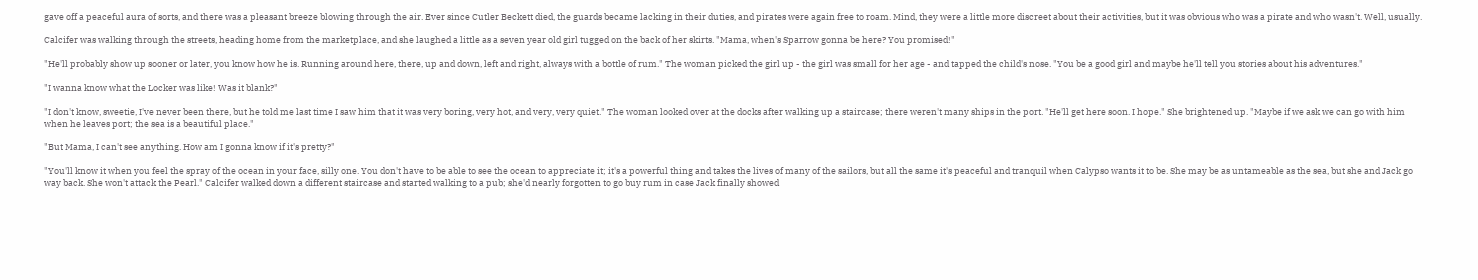gave off a peaceful aura of sorts, and there was a pleasant breeze blowing through the air. Ever since Cutler Beckett died, the guards became lacking in their duties, and pirates were again free to roam. Mind, they were a little more discreet about their activities, but it was obvious who was a pirate and who wasn't. Well, usually.

Calcifer was walking through the streets, heading home from the marketplace, and she laughed a little as a seven year old girl tugged on the back of her skirts. "Mama, when's Sparrow gonna be here? You promised!"

"He'll probably show up sooner or later, you know how he is. Running around here, there, up and down, left and right, always with a bottle of rum." The woman picked the girl up - the girl was small for her age - and tapped the child's nose. "You be a good girl and maybe he'll tell you stories about his adventures."

"I wanna know what the Locker was like! Was it blank?"

"I don't know, sweetie, I've never been there, but he told me last time I saw him that it was very boring, very hot, and very, very quiet." The woman looked over at the docks after walking up a staircase; there weren't many ships in the port. "He'll get here soon. I hope." She brightened up. "Maybe if we ask we can go with him when he leaves port; the sea is a beautiful place."

"But Mama, I can't see anything. How am I gonna know if it's pretty?"

"You'll know it when you feel the spray of the ocean in your face, silly one. You don't have to be able to see the ocean to appreciate it; it's a powerful thing and takes the lives of many of the sailors, but all the same it's peaceful and tranquil when Calypso wants it to be. She may be as untameable as the sea, but she and Jack go way back. She won't attack the Pearl." Calcifer walked down a different staircase and started walking to a pub; she'd nearly forgotten to go buy rum in case Jack finally showed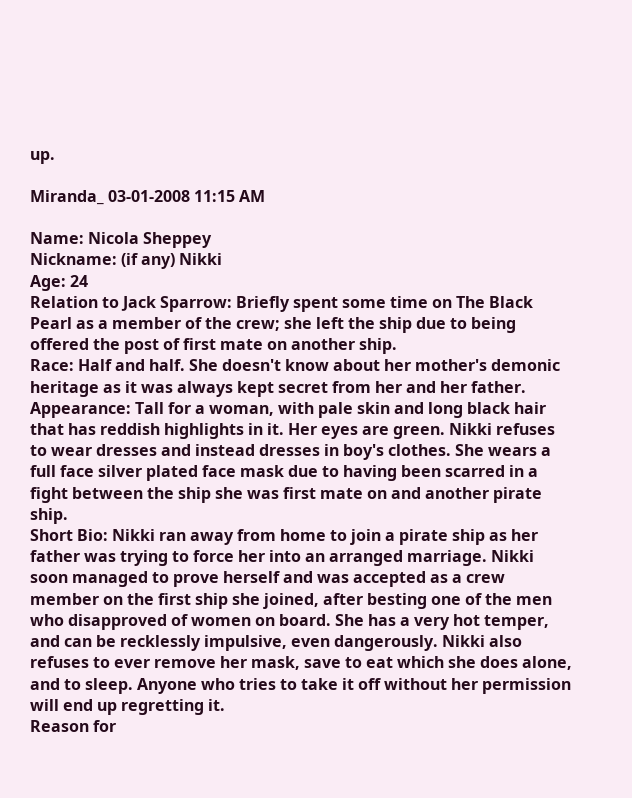up.

Miranda_ 03-01-2008 11:15 AM

Name: Nicola Sheppey
Nickname: (if any) Nikki
Age: 24
Relation to Jack Sparrow: Briefly spent some time on The Black Pearl as a member of the crew; she left the ship due to being offered the post of first mate on another ship.
Race: Half and half. She doesn't know about her mother's demonic heritage as it was always kept secret from her and her father.
Appearance: Tall for a woman, with pale skin and long black hair that has reddish highlights in it. Her eyes are green. Nikki refuses to wear dresses and instead dresses in boy's clothes. She wears a full face silver plated face mask due to having been scarred in a fight between the ship she was first mate on and another pirate ship.
Short Bio: Nikki ran away from home to join a pirate ship as her father was trying to force her into an arranged marriage. Nikki soon managed to prove herself and was accepted as a crew member on the first ship she joined, after besting one of the men who disapproved of women on board. She has a very hot temper, and can be recklessly impulsive, even dangerously. Nikki also refuses to ever remove her mask, save to eat which she does alone, and to sleep. Anyone who tries to take it off without her permission will end up regretting it.
Reason for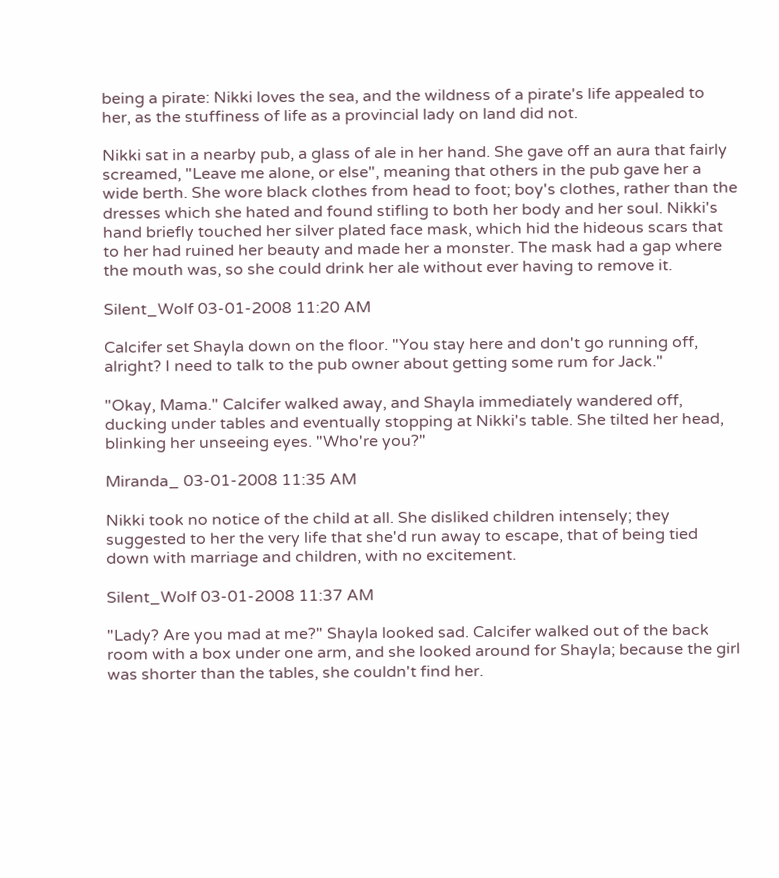being a pirate: Nikki loves the sea, and the wildness of a pirate's life appealed to her, as the stuffiness of life as a provincial lady on land did not.

Nikki sat in a nearby pub, a glass of ale in her hand. She gave off an aura that fairly screamed, "Leave me alone, or else", meaning that others in the pub gave her a wide berth. She wore black clothes from head to foot; boy's clothes, rather than the dresses which she hated and found stifling to both her body and her soul. Nikki's hand briefly touched her silver plated face mask, which hid the hideous scars that to her had ruined her beauty and made her a monster. The mask had a gap where the mouth was, so she could drink her ale without ever having to remove it.

Silent_Wolf 03-01-2008 11:20 AM

Calcifer set Shayla down on the floor. "You stay here and don't go running off, alright? I need to talk to the pub owner about getting some rum for Jack."

"Okay, Mama." Calcifer walked away, and Shayla immediately wandered off, ducking under tables and eventually stopping at Nikki's table. She tilted her head, blinking her unseeing eyes. "Who're you?"

Miranda_ 03-01-2008 11:35 AM

Nikki took no notice of the child at all. She disliked children intensely; they suggested to her the very life that she'd run away to escape, that of being tied down with marriage and children, with no excitement.

Silent_Wolf 03-01-2008 11:37 AM

"Lady? Are you mad at me?" Shayla looked sad. Calcifer walked out of the back room with a box under one arm, and she looked around for Shayla; because the girl was shorter than the tables, she couldn't find her.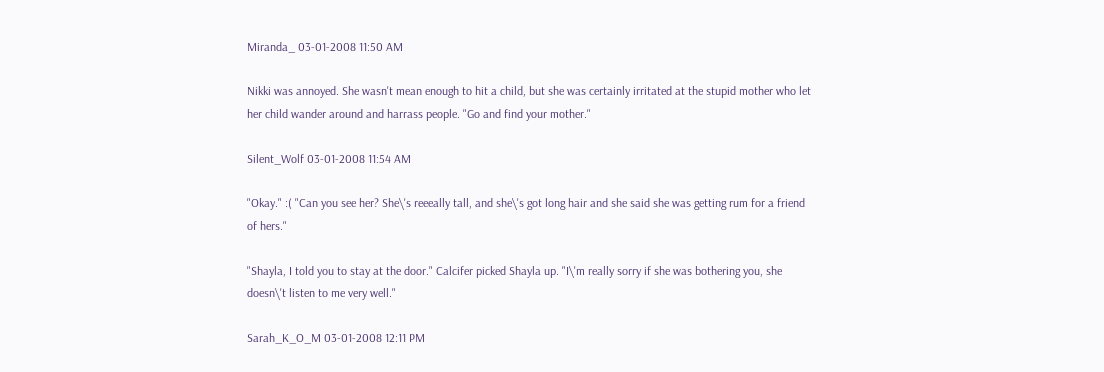Miranda_ 03-01-2008 11:50 AM

Nikki was annoyed. She wasn't mean enough to hit a child, but she was certainly irritated at the stupid mother who let her child wander around and harrass people. "Go and find your mother."

Silent_Wolf 03-01-2008 11:54 AM

"Okay." :( "Can you see her? She\'s reeeally tall, and she\'s got long hair and she said she was getting rum for a friend of hers."

"Shayla, I told you to stay at the door." Calcifer picked Shayla up. "I\'m really sorry if she was bothering you, she doesn\'t listen to me very well."

Sarah_K_O_M 03-01-2008 12:11 PM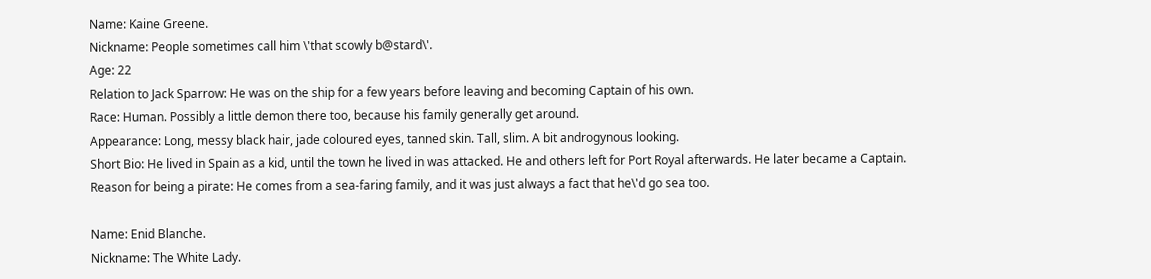Name: Kaine Greene.
Nickname: People sometimes call him \'that scowly b@stard\'.
Age: 22
Relation to Jack Sparrow: He was on the ship for a few years before leaving and becoming Captain of his own.
Race: Human. Possibly a little demon there too, because his family generally get around.
Appearance: Long, messy black hair, jade coloured eyes, tanned skin. Tall, slim. A bit androgynous looking.
Short Bio: He lived in Spain as a kid, until the town he lived in was attacked. He and others left for Port Royal afterwards. He later became a Captain.
Reason for being a pirate: He comes from a sea-faring family, and it was just always a fact that he\'d go sea too.

Name: Enid Blanche.
Nickname: The White Lady.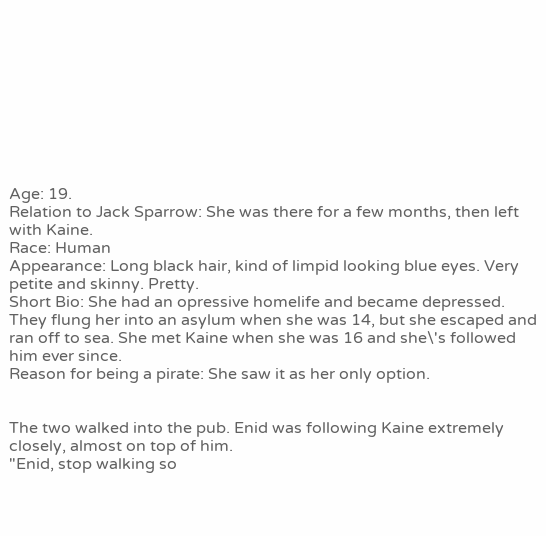Age: 19.
Relation to Jack Sparrow: She was there for a few months, then left with Kaine.
Race: Human
Appearance: Long black hair, kind of limpid looking blue eyes. Very petite and skinny. Pretty.
Short Bio: She had an opressive homelife and became depressed. They flung her into an asylum when she was 14, but she escaped and ran off to sea. She met Kaine when she was 16 and she\'s followed him ever since.
Reason for being a pirate: She saw it as her only option.


The two walked into the pub. Enid was following Kaine extremely closely, almost on top of him.
"Enid, stop walking so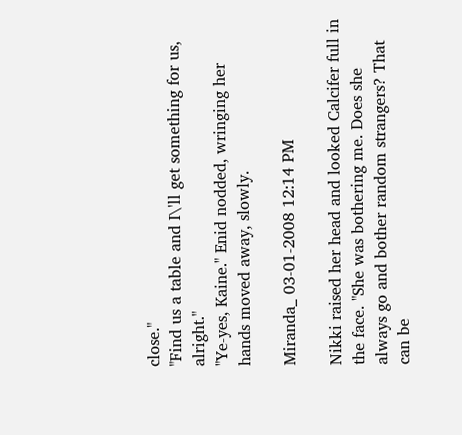close."
"Find us a table and I\'ll get something for us, alright."
"Ye-yes, Kaine." Enid nodded, wringing her hands moved away, slowly.

Miranda_ 03-01-2008 12:14 PM

Nikki raised her head and looked Calcifer full in the face. "She was bothering me. Does she always go and bother random strangers? That can be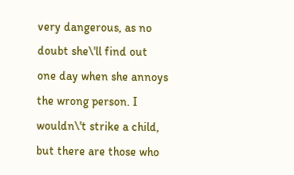very dangerous, as no doubt she\'ll find out one day when she annoys the wrong person. I wouldn\'t strike a child, but there are those who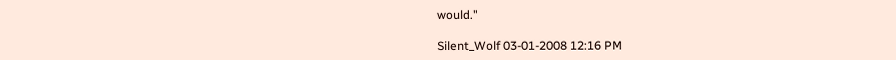would."

Silent_Wolf 03-01-2008 12:16 PM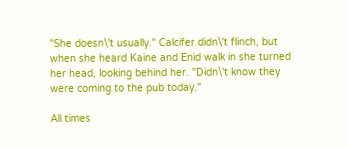"She doesn\'t usually." Calcifer didn\'t flinch, but when she heard Kaine and Enid walk in she turned her head, looking behind her. "Didn\'t know they were coming to the pub today."

All times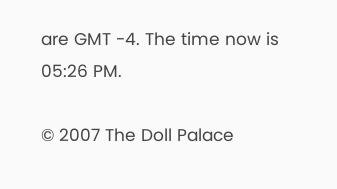are GMT -4. The time now is 05:26 PM.

© 2007 The Doll Palace